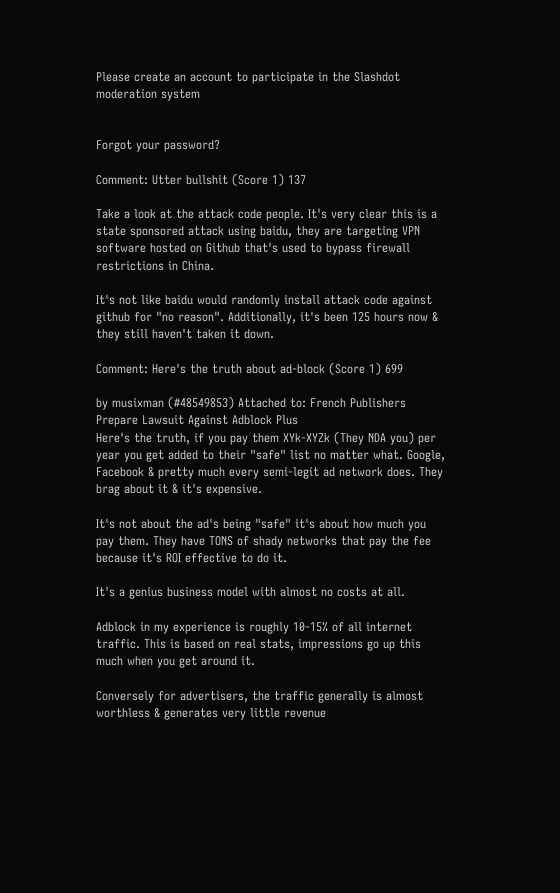Please create an account to participate in the Slashdot moderation system


Forgot your password?

Comment: Utter bullshit (Score 1) 137

Take a look at the attack code people. It's very clear this is a state sponsored attack using baidu, they are targeting VPN software hosted on Github that's used to bypass firewall restrictions in China.

It's not like baidu would randomly install attack code against github for "no reason". Additionally, it's been 125 hours now & they still haven't taken it down.

Comment: Here's the truth about ad-block (Score 1) 699

by musixman (#48549853) Attached to: French Publishers Prepare Lawsuit Against Adblock Plus
Here's the truth, if you pay them XYk-XYZk (They NDA you) per year you get added to their "safe" list no matter what. Google, Facebook & pretty much every semi-legit ad network does. They brag about it & it's expensive.

It's not about the ad's being "safe" it's about how much you pay them. They have TONS of shady networks that pay the fee because it's ROI effective to do it.

It's a genius business model with almost no costs at all.

Adblock in my experience is roughly 10-15% of all internet traffic. This is based on real stats, impressions go up this much when you get around it.

Conversely for advertisers, the traffic generally is almost worthless & generates very little revenue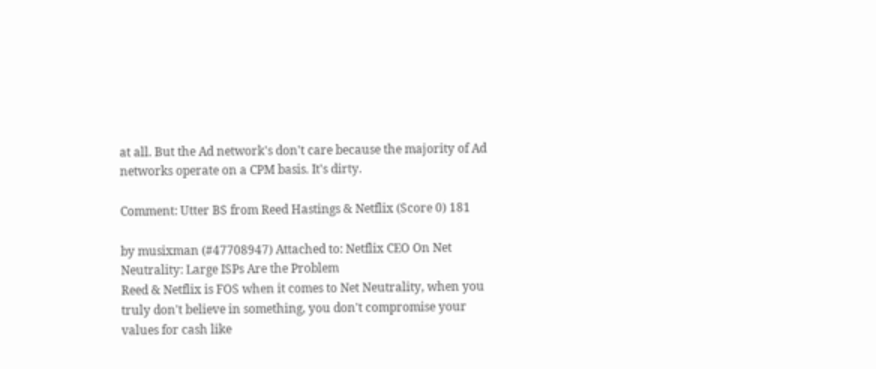at all. But the Ad network's don't care because the majority of Ad networks operate on a CPM basis. It's dirty.

Comment: Utter BS from Reed Hastings & Netflix (Score 0) 181

by musixman (#47708947) Attached to: Netflix CEO On Net Neutrality: Large ISPs Are the Problem
Reed & Netflix is FOS when it comes to Net Neutrality, when you truly don't believe in something, you don't compromise your values for cash like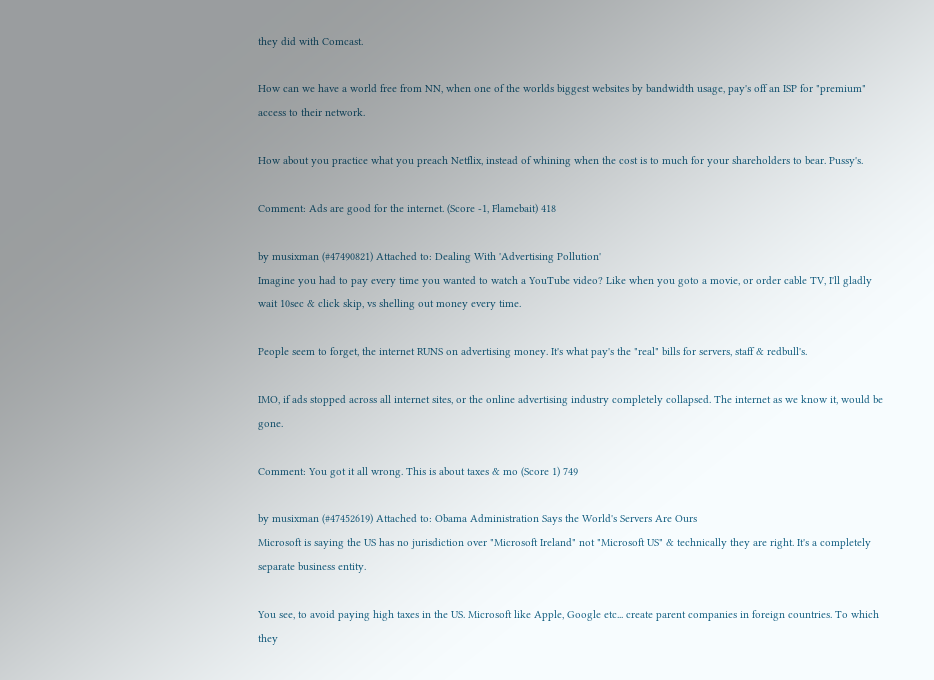they did with Comcast.

How can we have a world free from NN, when one of the worlds biggest websites by bandwidth usage, pay's off an ISP for "premium" access to their network.

How about you practice what you preach Netflix, instead of whining when the cost is to much for your shareholders to bear. Pussy's.

Comment: Ads are good for the internet. (Score -1, Flamebait) 418

by musixman (#47490821) Attached to: Dealing With 'Advertising Pollution'
Imagine you had to pay every time you wanted to watch a YouTube video? Like when you goto a movie, or order cable TV, I'll gladly wait 10sec & click skip, vs shelling out money every time.

People seem to forget, the internet RUNS on advertising money. It's what pay's the "real" bills for servers, staff & redbull's.

IMO, if ads stopped across all internet sites, or the online advertising industry completely collapsed. The internet as we know it, would be gone.

Comment: You got it all wrong. This is about taxes & mo (Score 1) 749

by musixman (#47452619) Attached to: Obama Administration Says the World's Servers Are Ours
Microsoft is saying the US has no jurisdiction over "Microsoft Ireland" not "Microsoft US" & technically they are right. It's a completely separate business entity.

You see, to avoid paying high taxes in the US. Microsoft like Apple, Google etc... create parent companies in foreign countries. To which they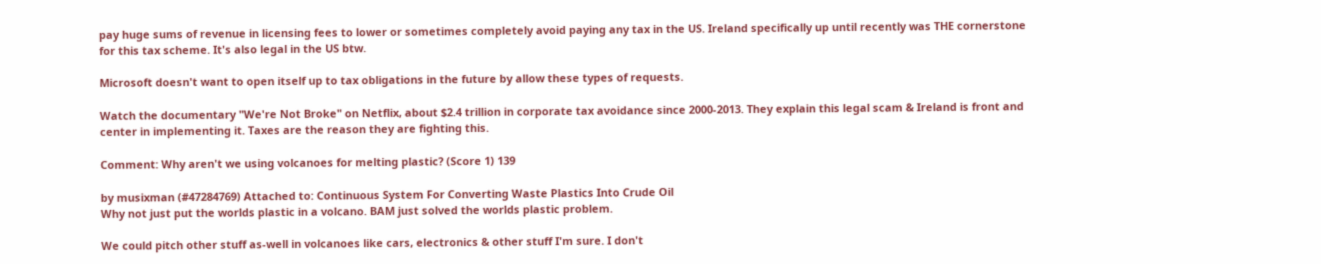pay huge sums of revenue in licensing fees to lower or sometimes completely avoid paying any tax in the US. Ireland specifically up until recently was THE cornerstone for this tax scheme. It's also legal in the US btw.

Microsoft doesn't want to open itself up to tax obligations in the future by allow these types of requests.

Watch the documentary "We're Not Broke" on Netflix, about $2.4 trillion in corporate tax avoidance since 2000-2013. They explain this legal scam & Ireland is front and center in implementing it. Taxes are the reason they are fighting this.

Comment: Why aren't we using volcanoes for melting plastic? (Score 1) 139

by musixman (#47284769) Attached to: Continuous System For Converting Waste Plastics Into Crude Oil
Why not just put the worlds plastic in a volcano. BAM just solved the worlds plastic problem.

We could pitch other stuff as-well in volcanoes like cars, electronics & other stuff I'm sure. I don't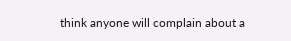think anyone will complain about a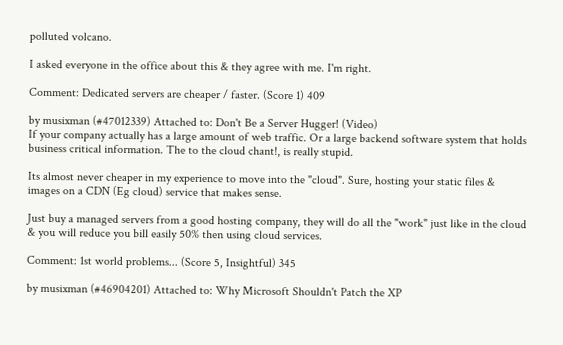polluted volcano.

I asked everyone in the office about this & they agree with me. I'm right.

Comment: Dedicated servers are cheaper / faster. (Score 1) 409

by musixman (#47012339) Attached to: Don't Be a Server Hugger! (Video)
If your company actually has a large amount of web traffic. Or a large backend software system that holds business critical information. The to the cloud chant!, is really stupid.

Its almost never cheaper in my experience to move into the "cloud". Sure, hosting your static files & images on a CDN (Eg cloud) service that makes sense.

Just buy a managed servers from a good hosting company, they will do all the "work" just like in the cloud & you will reduce you bill easily 50% then using cloud services.

Comment: 1st world problems... (Score 5, Insightful) 345

by musixman (#46904201) Attached to: Why Microsoft Shouldn't Patch the XP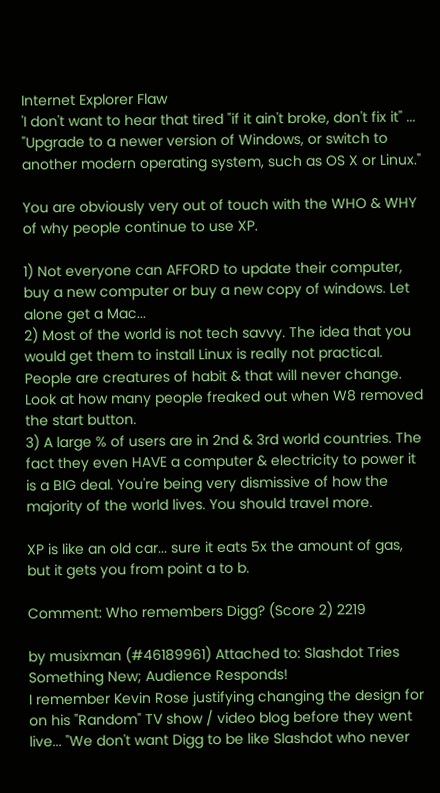Internet Explorer Flaw
'I don't want to hear that tired "if it ain't broke, don't fix it" ... "Upgrade to a newer version of Windows, or switch to another modern operating system, such as OS X or Linux."

You are obviously very out of touch with the WHO & WHY of why people continue to use XP.

1) Not everyone can AFFORD to update their computer, buy a new computer or buy a new copy of windows. Let alone get a Mac...
2) Most of the world is not tech savvy. The idea that you would get them to install Linux is really not practical. People are creatures of habit & that will never change. Look at how many people freaked out when W8 removed the start button.
3) A large % of users are in 2nd & 3rd world countries. The fact they even HAVE a computer & electricity to power it is a BIG deal. You're being very dismissive of how the majority of the world lives. You should travel more.

XP is like an old car... sure it eats 5x the amount of gas, but it gets you from point a to b.

Comment: Who remembers Digg? (Score 2) 2219

by musixman (#46189961) Attached to: Slashdot Tries Something New; Audience Responds!
I remember Kevin Rose justifying changing the design for on his "Random" TV show / video blog before they went live... "We don't want Digg to be like Slashdot who never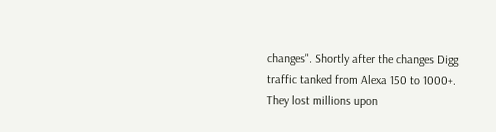changes". Shortly after the changes Digg traffic tanked from Alexa 150 to 1000+. They lost millions upon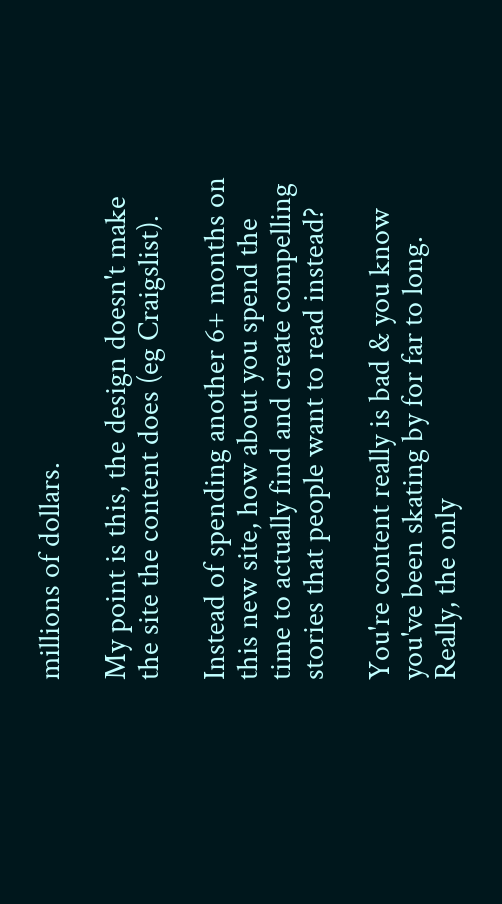millions of dollars.

My point is this, the design doesn't make the site the content does (eg Craigslist).

Instead of spending another 6+ months on this new site, how about you spend the time to actually find and create compelling stories that people want to read instead?

You're content really is bad & you know you've been skating by for far to long. Really, the only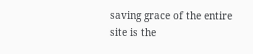saving grace of the entire site is the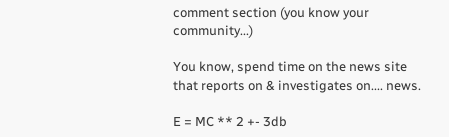comment section (you know your community...)

You know, spend time on the news site that reports on & investigates on.... news.

E = MC ** 2 +- 3db